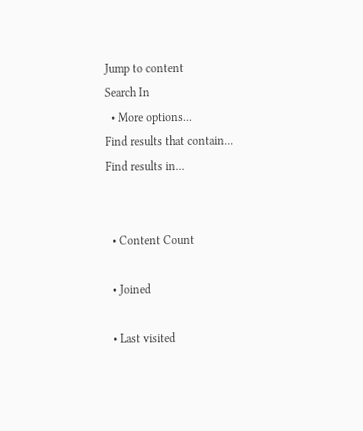Jump to content
Search In
  • More options...
Find results that contain...
Find results in...


  • Content Count

  • Joined

  • Last visited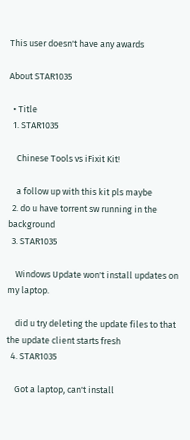This user doesn't have any awards

About STAR1035

  • Title
  1. STAR1035

    Chinese Tools vs iFixit Kit!

    a follow up with this kit pls maybe
  2. do u have torrent sw running in the background
  3. STAR1035

    Windows Update won't install updates on my laptop.

    did u try deleting the update files to that the update client starts fresh
  4. STAR1035

    Got a laptop, can't install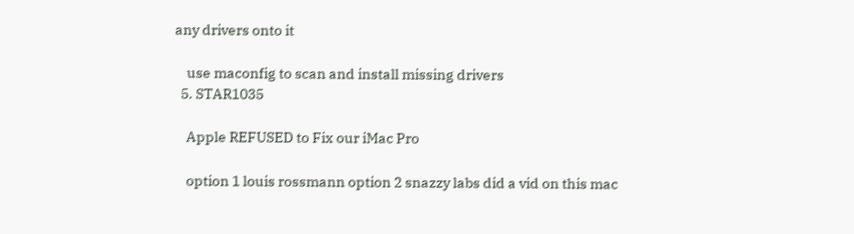any drivers onto it

    use maconfig to scan and install missing drivers
  5. STAR1035

    Apple REFUSED to Fix our iMac Pro

    option 1 louis rossmann option 2 snazzy labs did a vid on this mac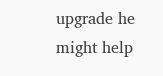upgrade he might help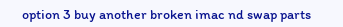option 3 buy another broken imac nd swap parts